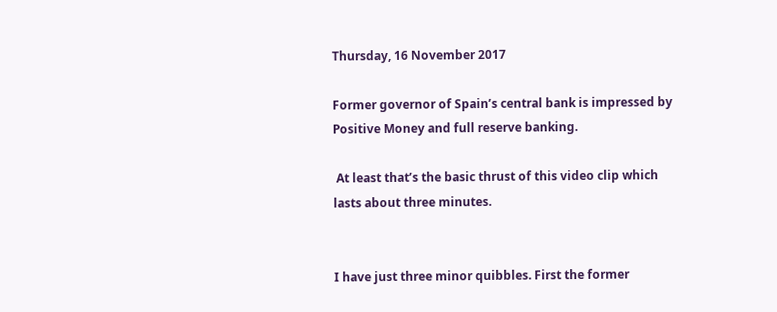Thursday, 16 November 2017

Former governor of Spain’s central bank is impressed by Positive Money and full reserve banking.

 At least that’s the basic thrust of this video clip which lasts about three minutes.


I have just three minor quibbles. First the former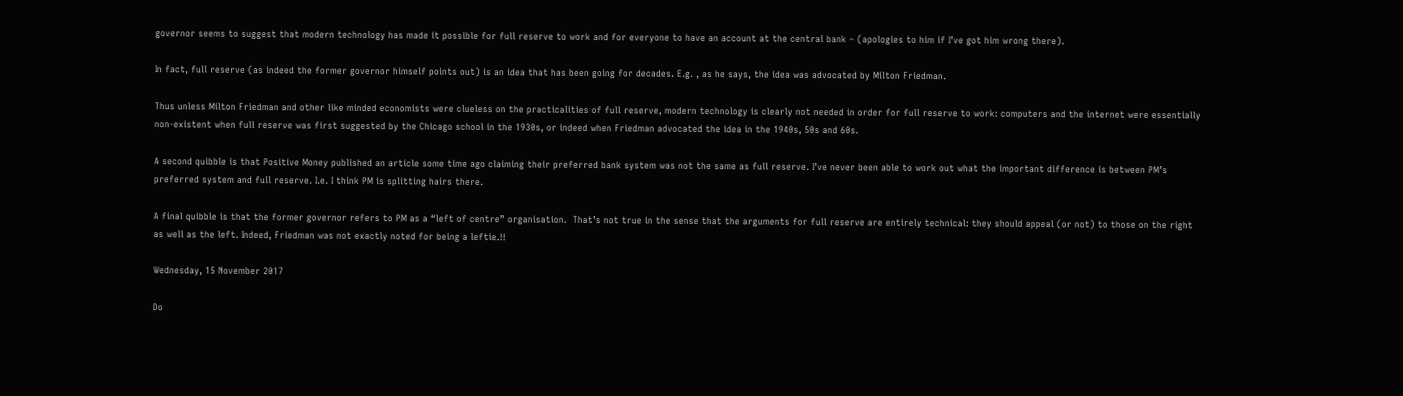governor seems to suggest that modern technology has made it possible for full reserve to work and for everyone to have an account at the central bank – (apologies to him if I’ve got him wrong there).

In fact, full reserve (as indeed the former governor himself points out) is an idea that has been going for decades. E.g. , as he says, the idea was advocated by Milton Friedman.

Thus unless Milton Friedman and other like minded economists were clueless on the practicalities of full reserve, modern technology is clearly not needed in order for full reserve to work: computers and the internet were essentially non-existent when full reserve was first suggested by the Chicago school in the 1930s, or indeed when Friedman advocated the idea in the 1940s, 50s and 60s.

A second quibble is that Positive Money published an article some time ago claiming their preferred bank system was not the same as full reserve. I’ve never been able to work out what the important difference is between PM’s preferred system and full reserve. I.e. I think PM is splitting hairs there.

A final quibble is that the former governor refers to PM as a “left of centre” organisation.  That’s not true in the sense that the arguments for full reserve are entirely technical: they should appeal (or not) to those on the right as well as the left. Indeed, Friedman was not exactly noted for being a leftie.!!

Wednesday, 15 November 2017

Do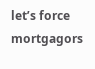let’s force mortgagors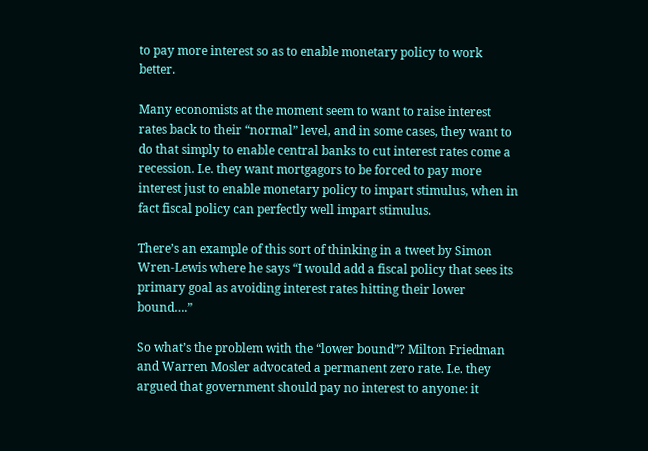to pay more interest so as to enable monetary policy to work better.

Many economists at the moment seem to want to raise interest rates back to their “normal” level, and in some cases, they want to do that simply to enable central banks to cut interest rates come a recession. I.e. they want mortgagors to be forced to pay more interest just to enable monetary policy to impart stimulus, when in fact fiscal policy can perfectly well impart stimulus.

There’s an example of this sort of thinking in a tweet by Simon Wren-Lewis where he says “I would add a fiscal policy that sees its primary goal as avoiding interest rates hitting their lower bound….”

So what’s the problem with the “lower bound”? Milton Friedman and Warren Mosler advocated a permanent zero rate. I.e. they argued that government should pay no interest to anyone: it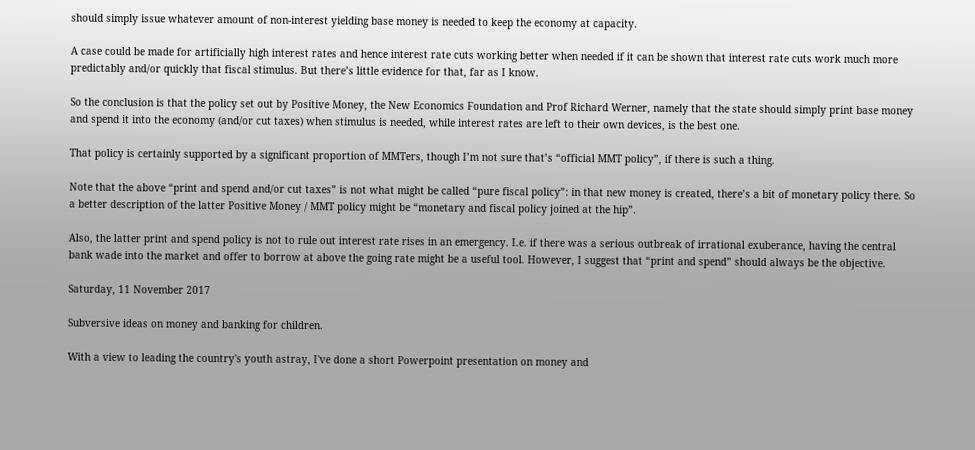should simply issue whatever amount of non-interest yielding base money is needed to keep the economy at capacity.

A case could be made for artificially high interest rates and hence interest rate cuts working better when needed if it can be shown that interest rate cuts work much more predictably and/or quickly that fiscal stimulus. But there’s little evidence for that, far as I know.

So the conclusion is that the policy set out by Positive Money, the New Economics Foundation and Prof Richard Werner, namely that the state should simply print base money and spend it into the economy (and/or cut taxes) when stimulus is needed, while interest rates are left to their own devices, is the best one.

That policy is certainly supported by a significant proportion of MMTers, though I’m not sure that’s “official MMT policy”, if there is such a thing.

Note that the above “print and spend and/or cut taxes” is not what might be called “pure fiscal policy”: in that new money is created, there’s a bit of monetary policy there. So a better description of the latter Positive Money / MMT policy might be “monetary and fiscal policy joined at the hip”.

Also, the latter print and spend policy is not to rule out interest rate rises in an emergency. I.e. if there was a serious outbreak of irrational exuberance, having the central bank wade into the market and offer to borrow at above the going rate might be a useful tool. However, I suggest that “print and spend” should always be the objective.

Saturday, 11 November 2017

Subversive ideas on money and banking for children.

With a view to leading the country's youth astray, I've done a short Powerpoint presentation on money and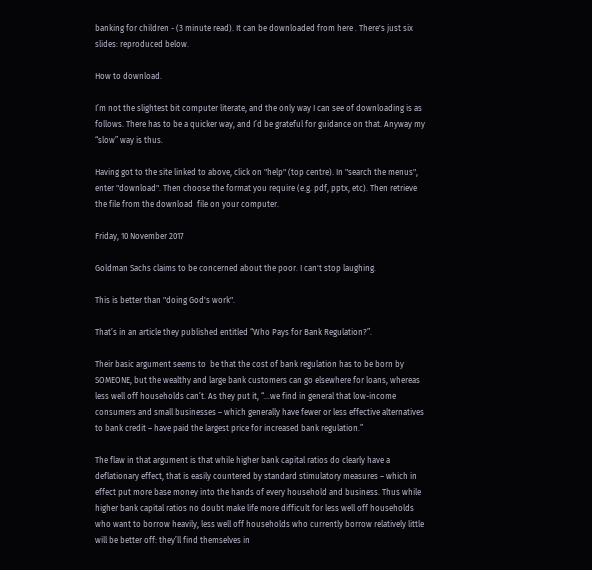banking for children - (3 minute read). It can be downloaded from here . There's just six slides: reproduced below.

How to download.

I’m not the slightest bit computer literate, and the only way I can see of downloading is as follows. There has to be a quicker way, and I’d be grateful for guidance on that. Anyway my “slow” way is thus.

Having got to the site linked to above, click on "help" (top centre). In "search the menus", enter "download". Then choose the format you require (e.g. pdf, pptx, etc). Then retrieve the file from the download  file on your computer.

Friday, 10 November 2017

Goldman Sachs claims to be concerned about the poor. I can't stop laughing.

This is better than "doing God's work".

That’s in an article they published entitled “Who Pays for Bank Regulation?”.

Their basic argument seems to  be that the cost of bank regulation has to be born by SOMEONE, but the wealthy and large bank customers can go elsewhere for loans, whereas less well off households can’t. As they put it, “…we find in general that low-income consumers and small businesses – which generally have fewer or less effective alternatives to bank credit – have paid the largest price for increased bank regulation.”

The flaw in that argument is that while higher bank capital ratios do clearly have a deflationary effect, that is easily countered by standard stimulatory measures – which in effect put more base money into the hands of every household and business. Thus while higher bank capital ratios no doubt make life more difficult for less well off households who want to borrow heavily, less well off households who currently borrow relatively little will be better off: they’ll find themselves in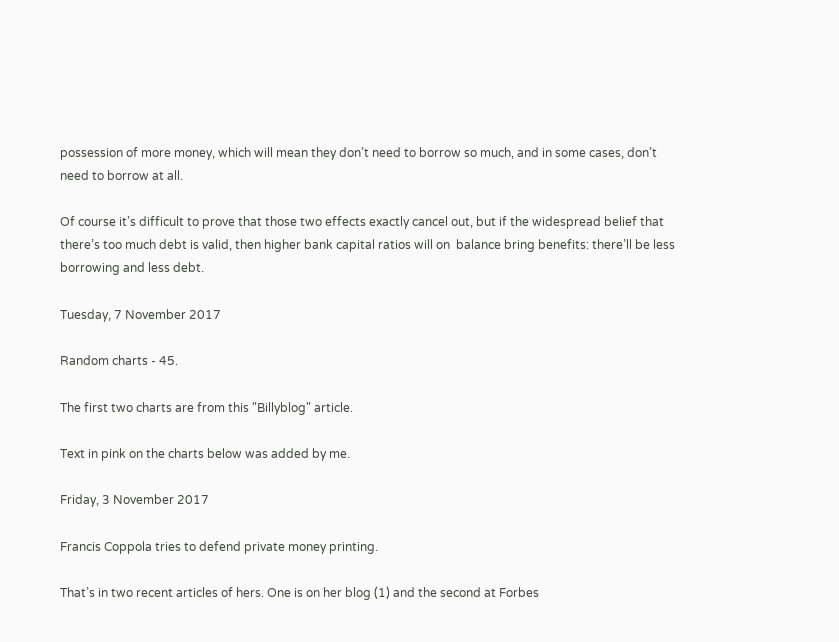possession of more money, which will mean they don’t need to borrow so much, and in some cases, don’t need to borrow at all.

Of course it’s difficult to prove that those two effects exactly cancel out, but if the widespread belief that there’s too much debt is valid, then higher bank capital ratios will on  balance bring benefits: there’ll be less borrowing and less debt.

Tuesday, 7 November 2017

Random charts - 45.

The first two charts are from this "Billyblog" article.

Text in pink on the charts below was added by me.

Friday, 3 November 2017

Francis Coppola tries to defend private money printing.

That’s in two recent articles of hers. One is on her blog (1) and the second at Forbes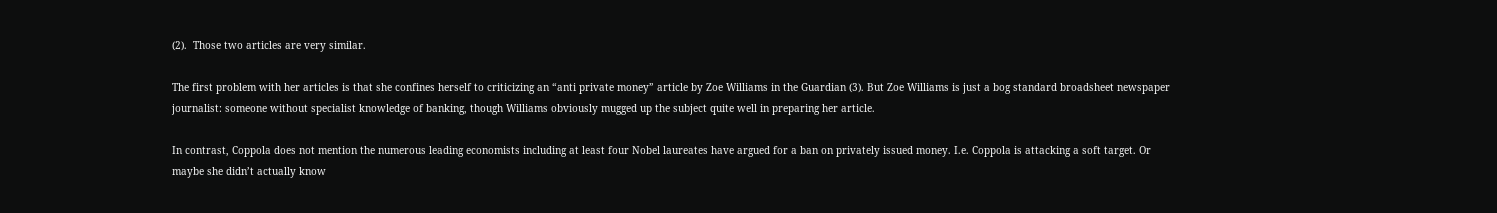(2).  Those two articles are very similar.

The first problem with her articles is that she confines herself to criticizing an “anti private money” article by Zoe Williams in the Guardian (3). But Zoe Williams is just a bog standard broadsheet newspaper journalist: someone without specialist knowledge of banking, though Williams obviously mugged up the subject quite well in preparing her article.

In contrast, Coppola does not mention the numerous leading economists including at least four Nobel laureates have argued for a ban on privately issued money. I.e. Coppola is attacking a soft target. Or maybe she didn’t actually know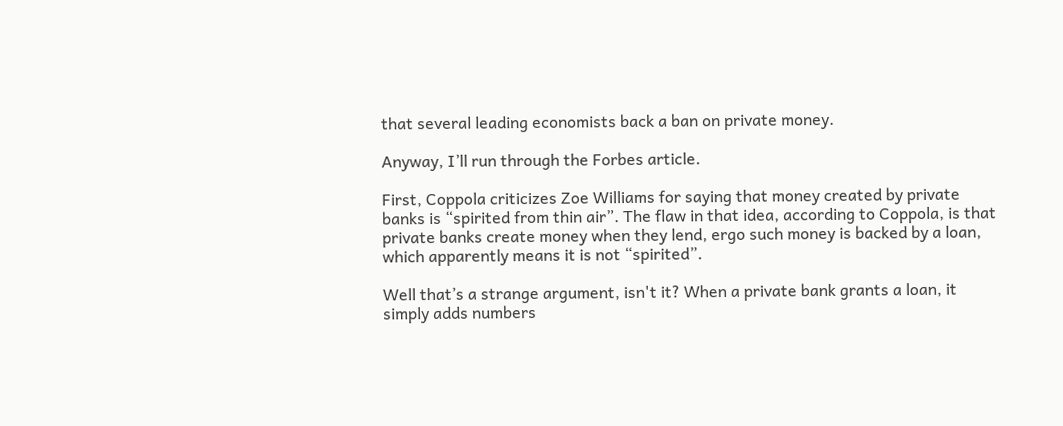that several leading economists back a ban on private money.

Anyway, I’ll run through the Forbes article.

First, Coppola criticizes Zoe Williams for saying that money created by private banks is “spirited from thin air”. The flaw in that idea, according to Coppola, is that private banks create money when they lend, ergo such money is backed by a loan, which apparently means it is not “spirited”.

Well that’s a strange argument, isn't it? When a private bank grants a loan, it simply adds numbers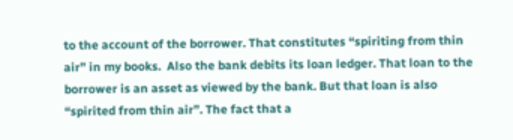to the account of the borrower. That constitutes “spiriting from thin air” in my books.  Also the bank debits its loan ledger. That loan to the borrower is an asset as viewed by the bank. But that loan is also “spirited from thin air”. The fact that a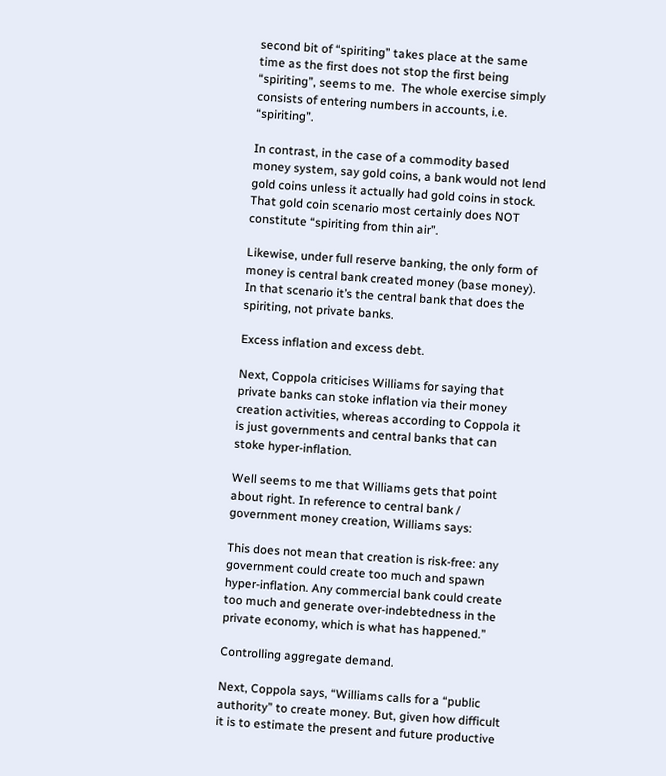second bit of “spiriting” takes place at the same time as the first does not stop the first being “spiriting”, seems to me.  The whole exercise simply consists of entering numbers in accounts, i.e. “spiriting”.

In contrast, in the case of a commodity based money system, say gold coins, a bank would not lend gold coins unless it actually had gold coins in stock. That gold coin scenario most certainly does NOT constitute “spiriting from thin air”.

Likewise, under full reserve banking, the only form of money is central bank created money (base money). In that scenario it’s the central bank that does the spiriting, not private banks.

Excess inflation and excess debt.

Next, Coppola criticises Williams for saying that private banks can stoke inflation via their money creation activities, whereas according to Coppola it is just governments and central banks that can stoke hyper-inflation.

Well seems to me that Williams gets that point about right. In reference to central bank / government money creation, Williams says:

This does not mean that creation is risk-free: any government could create too much and spawn hyper-inflation. Any commercial bank could create too much and generate over-indebtedness in the private economy, which is what has happened.”

Controlling aggregate demand.

Next, Coppola says, “Williams calls for a “public authority” to create money. But, given how difficult it is to estimate the present and future productive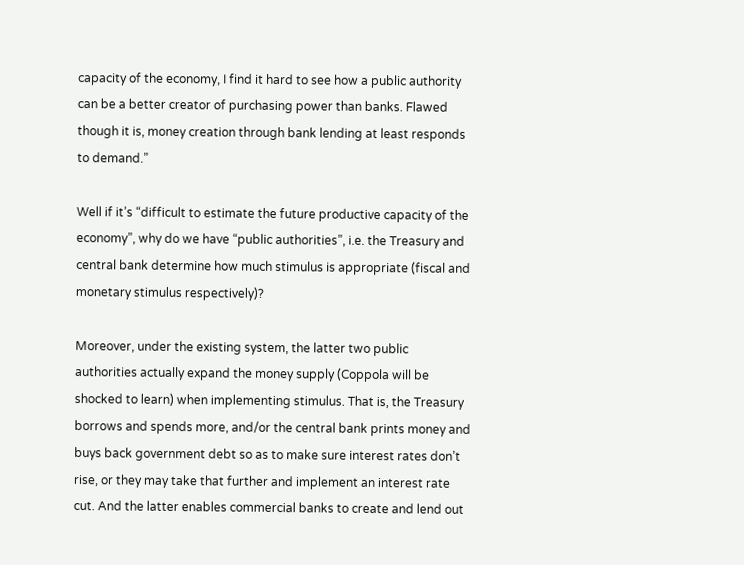capacity of the economy, I find it hard to see how a public authority can be a better creator of purchasing power than banks. Flawed though it is, money creation through bank lending at least responds to demand.”

Well if it’s “difficult to estimate the future productive capacity of the economy”, why do we have “public authorities”, i.e. the Treasury and central bank determine how much stimulus is appropriate (fiscal and monetary stimulus respectively)?

Moreover, under the existing system, the latter two public authorities actually expand the money supply (Coppola will be shocked to learn) when implementing stimulus. That is, the Treasury borrows and spends more, and/or the central bank prints money and buys back government debt so as to make sure interest rates don’t rise, or they may take that further and implement an interest rate cut. And the latter enables commercial banks to create and lend out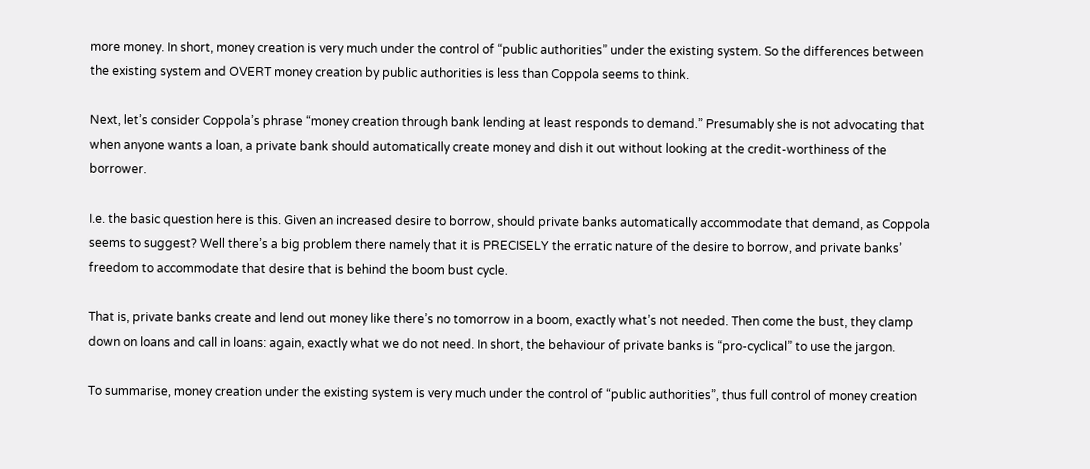more money. In short, money creation is very much under the control of “public authorities” under the existing system. So the differences between the existing system and OVERT money creation by public authorities is less than Coppola seems to think.

Next, let’s consider Coppola’s phrase “money creation through bank lending at least responds to demand.” Presumably she is not advocating that when anyone wants a loan, a private bank should automatically create money and dish it out without looking at the credit-worthiness of the borrower.

I.e. the basic question here is this. Given an increased desire to borrow, should private banks automatically accommodate that demand, as Coppola seems to suggest? Well there’s a big problem there namely that it is PRECISELY the erratic nature of the desire to borrow, and private banks’ freedom to accommodate that desire that is behind the boom bust cycle.

That is, private banks create and lend out money like there’s no tomorrow in a boom, exactly what’s not needed. Then come the bust, they clamp down on loans and call in loans: again, exactly what we do not need. In short, the behaviour of private banks is “pro-cyclical” to use the jargon.

To summarise, money creation under the existing system is very much under the control of “public authorities”, thus full control of money creation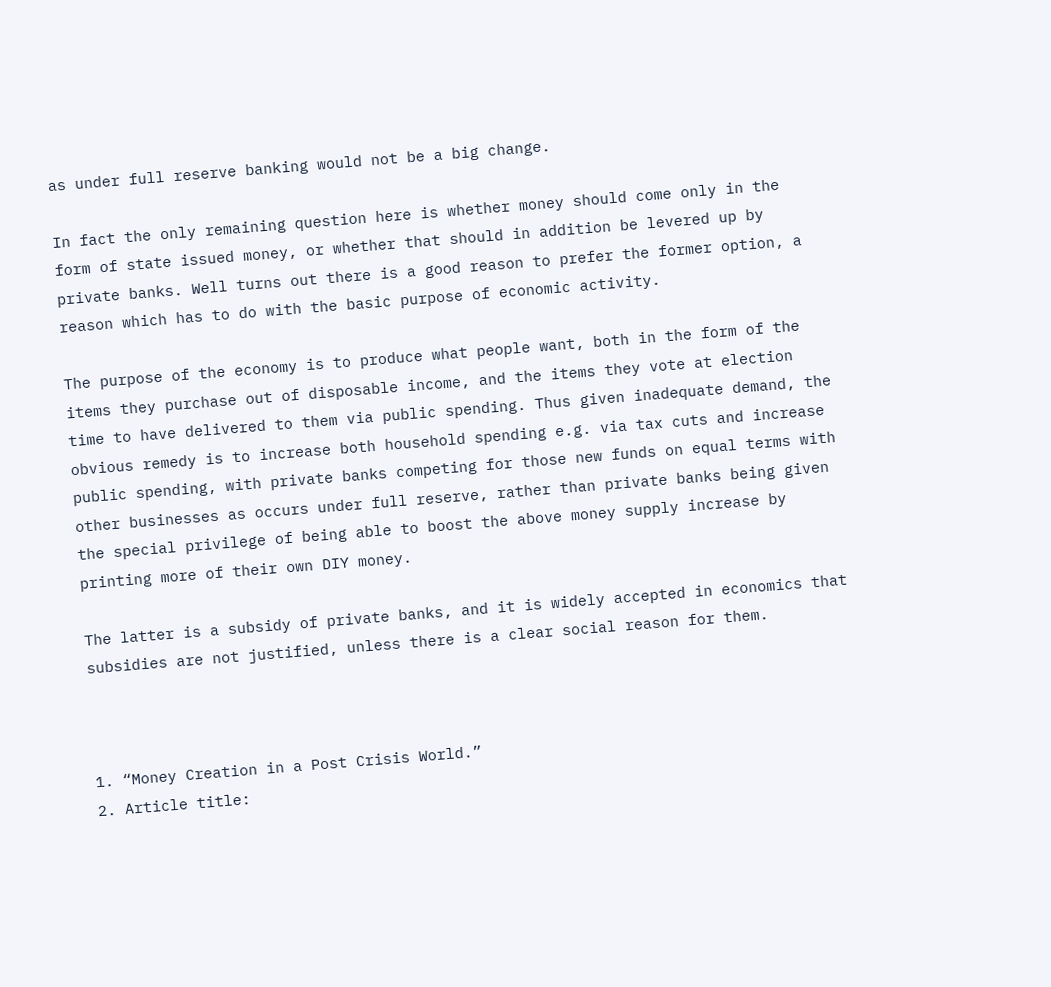as under full reserve banking would not be a big change.

In fact the only remaining question here is whether money should come only in the form of state issued money, or whether that should in addition be levered up by private banks. Well turns out there is a good reason to prefer the former option, a reason which has to do with the basic purpose of economic activity.

The purpose of the economy is to produce what people want, both in the form of the items they purchase out of disposable income, and the items they vote at election time to have delivered to them via public spending. Thus given inadequate demand, the obvious remedy is to increase both household spending e.g. via tax cuts and increase public spending, with private banks competing for those new funds on equal terms with other businesses as occurs under full reserve, rather than private banks being given the special privilege of being able to boost the above money supply increase by printing more of their own DIY money.

The latter is a subsidy of private banks, and it is widely accepted in economics that subsidies are not justified, unless there is a clear social reason for them.



1. “Money Creation in a Post Crisis World.”
2. Article title: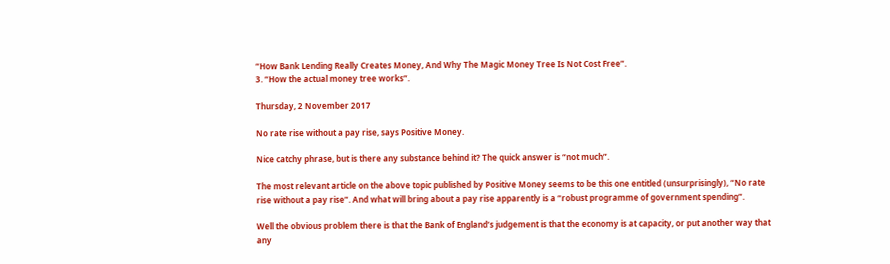“How Bank Lending Really Creates Money, And Why The Magic Money Tree Is Not Cost Free”.
3. “How the actual money tree works”.

Thursday, 2 November 2017

No rate rise without a pay rise, says Positive Money.

Nice catchy phrase, but is there any substance behind it? The quick answer is “not much”.

The most relevant article on the above topic published by Positive Money seems to be this one entitled (unsurprisingly), “No rate rise without a pay rise”. And what will bring about a pay rise apparently is a “robust programme of government spending”.

Well the obvious problem there is that the Bank of England’s judgement is that the economy is at capacity, or put another way that any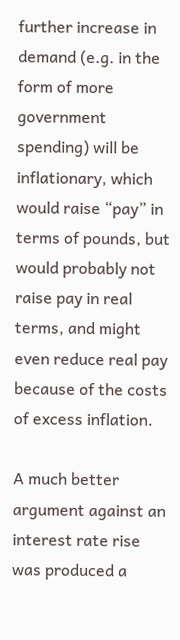further increase in demand (e.g. in the form of more government spending) will be inflationary, which would raise “pay” in terms of pounds, but would probably not raise pay in real terms, and might even reduce real pay because of the costs of excess inflation.

A much better argument against an interest rate rise was produced a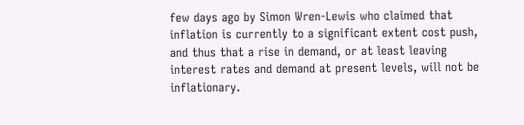few days ago by Simon Wren-Lewis who claimed that inflation is currently to a significant extent cost push, and thus that a rise in demand, or at least leaving interest rates and demand at present levels, will not be inflationary.